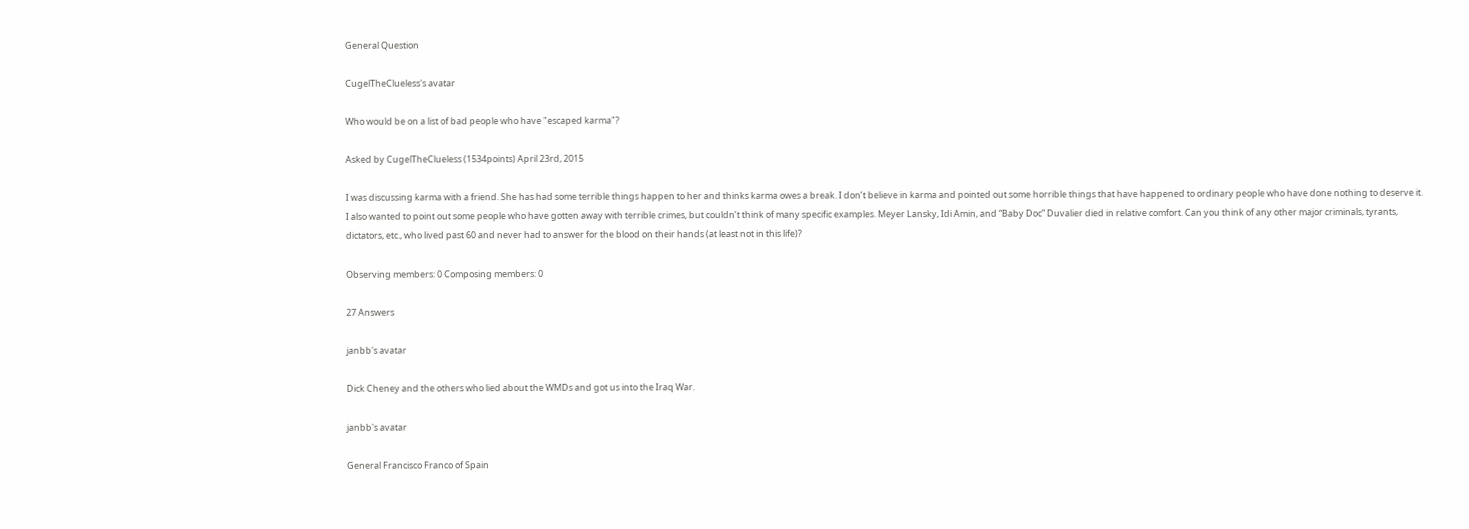General Question

CugelTheClueless's avatar

Who would be on a list of bad people who have "escaped karma"?

Asked by CugelTheClueless (1534points) April 23rd, 2015

I was discussing karma with a friend. She has had some terrible things happen to her and thinks karma owes a break. I don’t believe in karma and pointed out some horrible things that have happened to ordinary people who have done nothing to deserve it. I also wanted to point out some people who have gotten away with terrible crimes, but couldn’t think of many specific examples. Meyer Lansky, Idi Amin, and “Baby Doc” Duvalier died in relative comfort. Can you think of any other major criminals, tyrants, dictators, etc., who lived past 60 and never had to answer for the blood on their hands (at least not in this life)?

Observing members: 0 Composing members: 0

27 Answers

janbb's avatar

Dick Cheney and the others who lied about the WMDs and got us into the Iraq War.

janbb's avatar

General Francisco Franco of Spain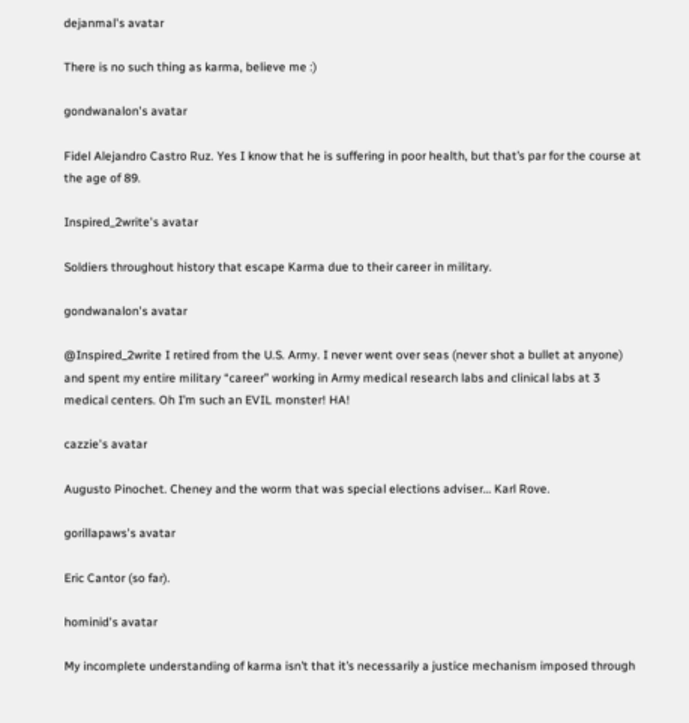dejanmal's avatar

There is no such thing as karma, believe me :)

gondwanalon's avatar

Fidel Alejandro Castro Ruz. Yes I know that he is suffering in poor health, but that’s par for the course at the age of 89.

Inspired_2write's avatar

Soldiers throughout history that escape Karma due to their career in military.

gondwanalon's avatar

@Inspired_2write I retired from the U.S. Army. I never went over seas (never shot a bullet at anyone) and spent my entire military “career” working in Army medical research labs and clinical labs at 3 medical centers. Oh I’m such an EVIL monster! HA!

cazzie's avatar

Augusto Pinochet. Cheney and the worm that was special elections adviser… Karl Rove.

gorillapaws's avatar

Eric Cantor (so far).

hominid's avatar

My incomplete understanding of karma isn’t that it’s necessarily a justice mechanism imposed through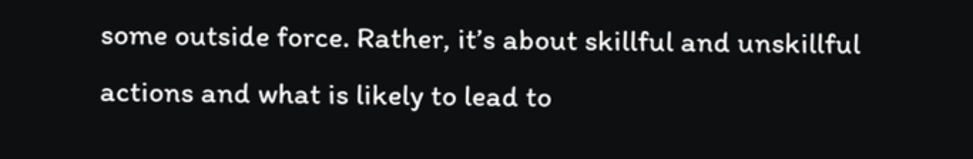some outside force. Rather, it’s about skillful and unskillful actions and what is likely to lead to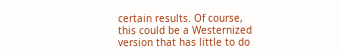certain results. Of course, this could be a Westernized version that has little to do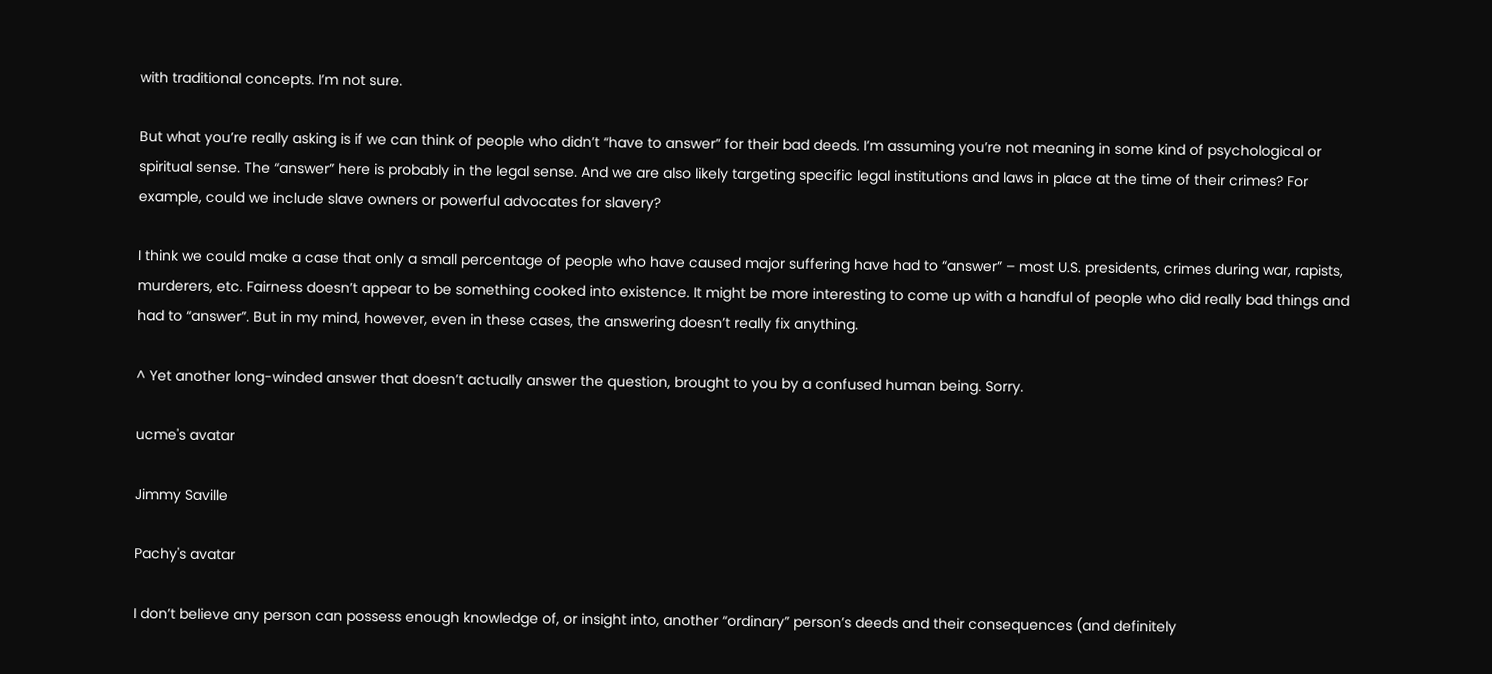with traditional concepts. I’m not sure.

But what you’re really asking is if we can think of people who didn’t “have to answer” for their bad deeds. I’m assuming you’re not meaning in some kind of psychological or spiritual sense. The “answer” here is probably in the legal sense. And we are also likely targeting specific legal institutions and laws in place at the time of their crimes? For example, could we include slave owners or powerful advocates for slavery?

I think we could make a case that only a small percentage of people who have caused major suffering have had to “answer” – most U.S. presidents, crimes during war, rapists, murderers, etc. Fairness doesn’t appear to be something cooked into existence. It might be more interesting to come up with a handful of people who did really bad things and had to “answer”. But in my mind, however, even in these cases, the answering doesn’t really fix anything.

^ Yet another long-winded answer that doesn’t actually answer the question, brought to you by a confused human being. Sorry.

ucme's avatar

Jimmy Saville

Pachy's avatar

I don’t believe any person can possess enough knowledge of, or insight into, another “ordinary” person’s deeds and their consequences (and definitely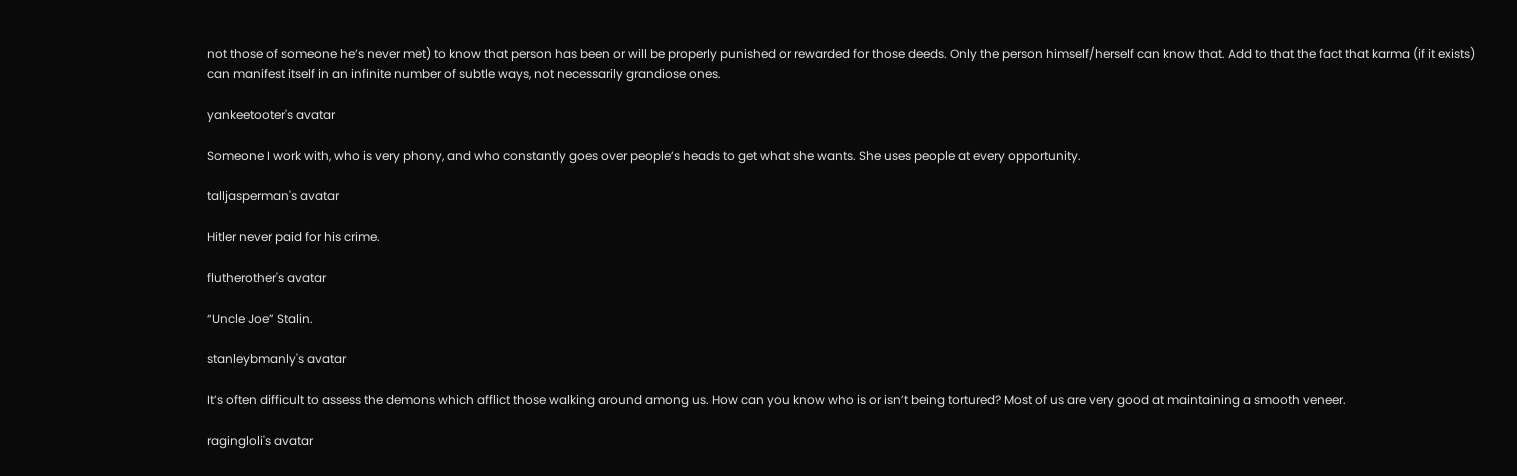not those of someone he’s never met) to know that person has been or will be properly punished or rewarded for those deeds. Only the person himself/herself can know that. Add to that the fact that karma (if it exists) can manifest itself in an infinite number of subtle ways, not necessarily grandiose ones.

yankeetooter's avatar

Someone I work with, who is very phony, and who constantly goes over people’s heads to get what she wants. She uses people at every opportunity.

talljasperman's avatar

Hitler never paid for his crime.

flutherother's avatar

“Uncle Joe” Stalin.

stanleybmanly's avatar

It’s often difficult to assess the demons which afflict those walking around among us. How can you know who is or isn’t being tortured? Most of us are very good at maintaining a smooth veneer.

ragingloli's avatar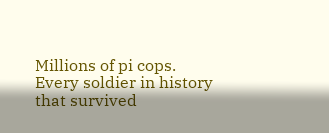Millions of pi cops.
Every soldier in history that survived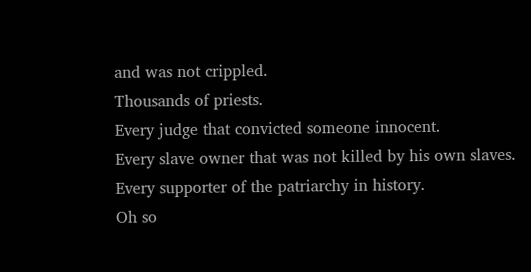and was not crippled.
Thousands of priests.
Every judge that convicted someone innocent.
Every slave owner that was not killed by his own slaves.
Every supporter of the patriarchy in history.
Oh so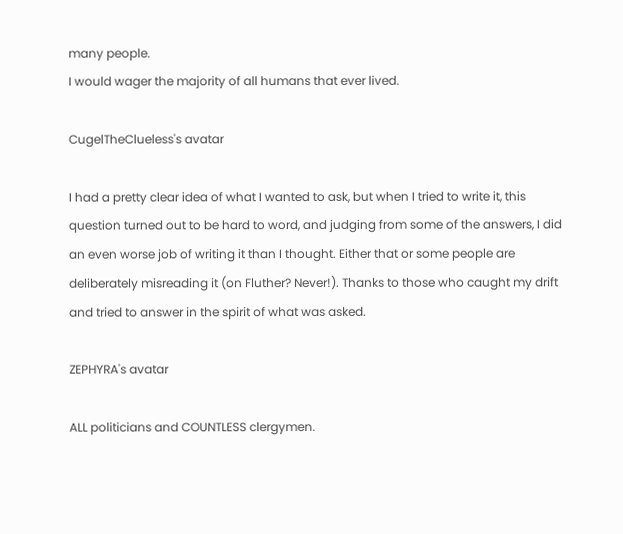many people.
I would wager the majority of all humans that ever lived.

CugelTheClueless's avatar

I had a pretty clear idea of what I wanted to ask, but when I tried to write it, this question turned out to be hard to word, and judging from some of the answers, I did an even worse job of writing it than I thought. Either that or some people are deliberately misreading it (on Fluther? Never!). Thanks to those who caught my drift and tried to answer in the spirit of what was asked.

ZEPHYRA's avatar

ALL politicians and COUNTLESS clergymen.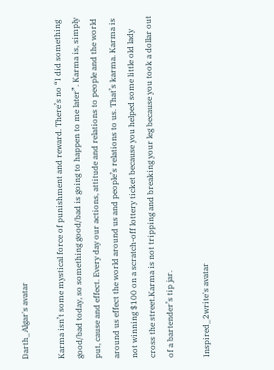Darth_Algar's avatar

Karma isn’t some mystical force of punishment and reward. There’s no “I did something good/bad today, so something good/bad is going to happen to me later”. Karma is, simply put, cause and effect. Every day our actions, attitude and relations to people and the world around us effect the world around us and people’s relations to us. That’s karma. Karma is not winning $100 on a scratch-off lottery ticket because you helped some little old lady cross the street.Karma is not tripping and breaking your leg because you took a dollar out of a bartender’s tip jar.

Inspired_2write's avatar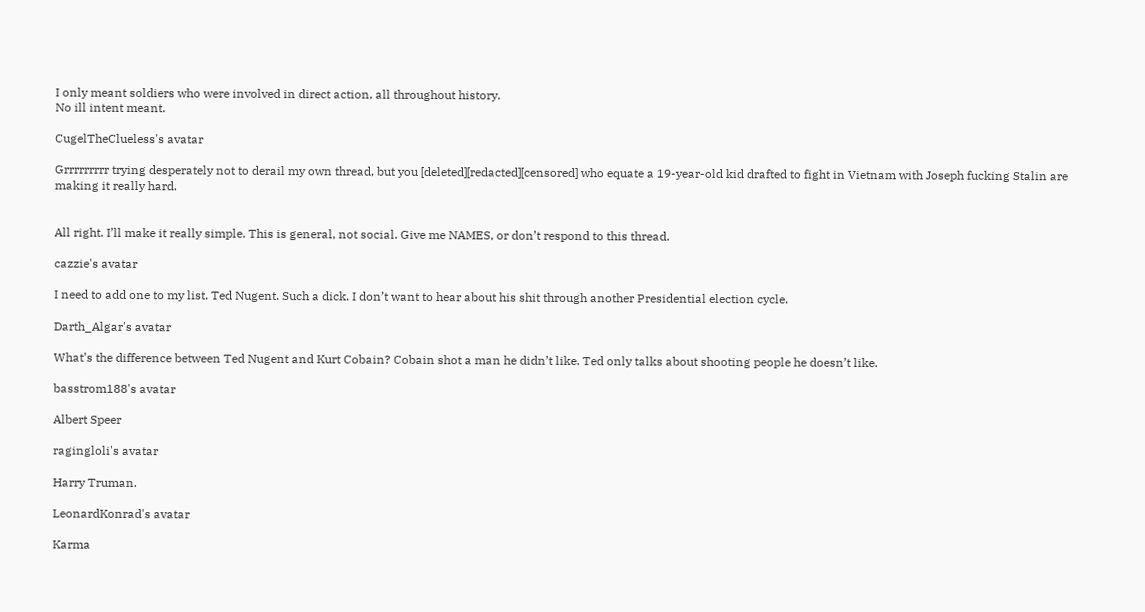I only meant soldiers who were involved in direct action, all throughout history.
No ill intent meant.

CugelTheClueless's avatar

Grrrrrrrrr trying desperately not to derail my own thread, but you [deleted][redacted][censored] who equate a 19-year-old kid drafted to fight in Vietnam with Joseph fucking Stalin are making it really hard.


All right. I’ll make it really simple. This is general, not social. Give me NAMES, or don’t respond to this thread.

cazzie's avatar

I need to add one to my list. Ted Nugent. Such a dick. I don’t want to hear about his shit through another Presidential election cycle.

Darth_Algar's avatar

What’s the difference between Ted Nugent and Kurt Cobain? Cobain shot a man he didn’t like. Ted only talks about shooting people he doesn’t like.

basstrom188's avatar

Albert Speer

ragingloli's avatar

Harry Truman.

LeonardKonrad's avatar

Karma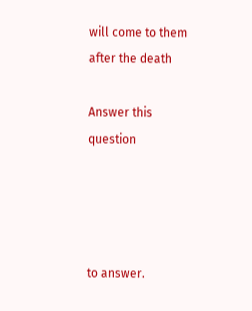will come to them after the death

Answer this question




to answer.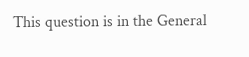This question is in the General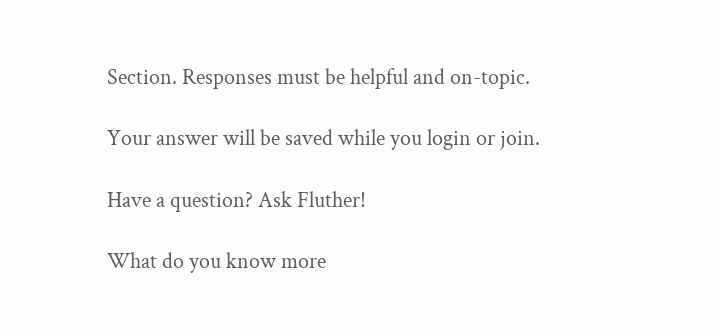Section. Responses must be helpful and on-topic.

Your answer will be saved while you login or join.

Have a question? Ask Fluther!

What do you know more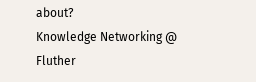about?
Knowledge Networking @ Fluther